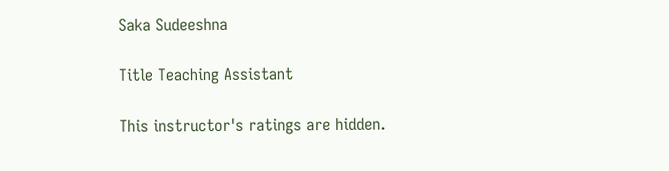Saka Sudeeshna

Title Teaching Assistant

This instructor's ratings are hidden.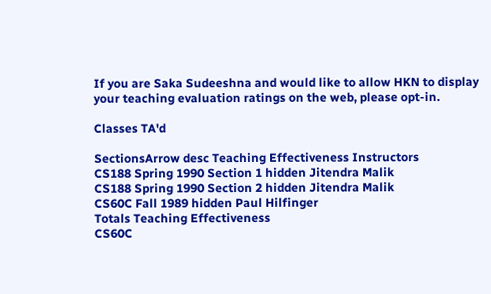If you are Saka Sudeeshna and would like to allow HKN to display your teaching evaluation ratings on the web, please opt-in.

Classes TA'd

SectionsArrow desc Teaching Effectiveness Instructors
CS188 Spring 1990 Section 1 hidden Jitendra Malik
CS188 Spring 1990 Section 2 hidden Jitendra Malik
CS60C Fall 1989 hidden Paul Hilfinger
Totals Teaching Effectiveness
CS60C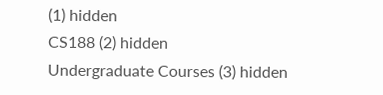(1) hidden
CS188 (2) hidden
Undergraduate Courses (3) hidden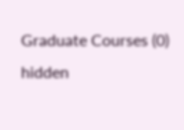Graduate Courses (0) hidden